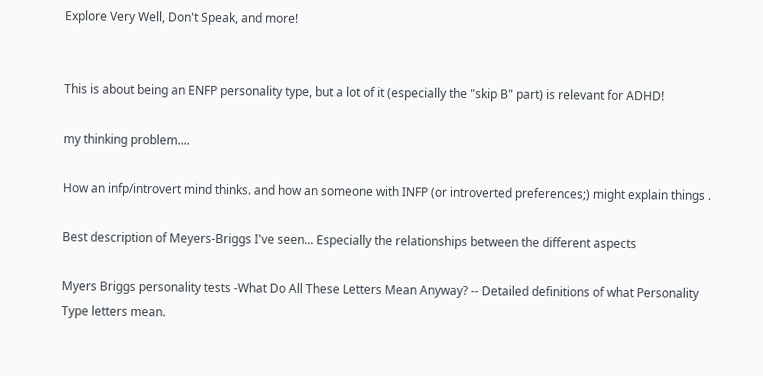Explore Very Well, Don't Speak, and more!


This is about being an ENFP personality type, but a lot of it (especially the "skip B" part) is relevant for ADHD!

my thinking problem....

How an infp/introvert mind thinks. and how an someone with INFP (or introverted preferences;) might explain things .

Best description of Meyers-Briggs I've seen... Especially the relationships between the different aspects

Myers Briggs personality tests -What Do All These Letters Mean Anyway? -- Detailed definitions of what Personality Type letters mean.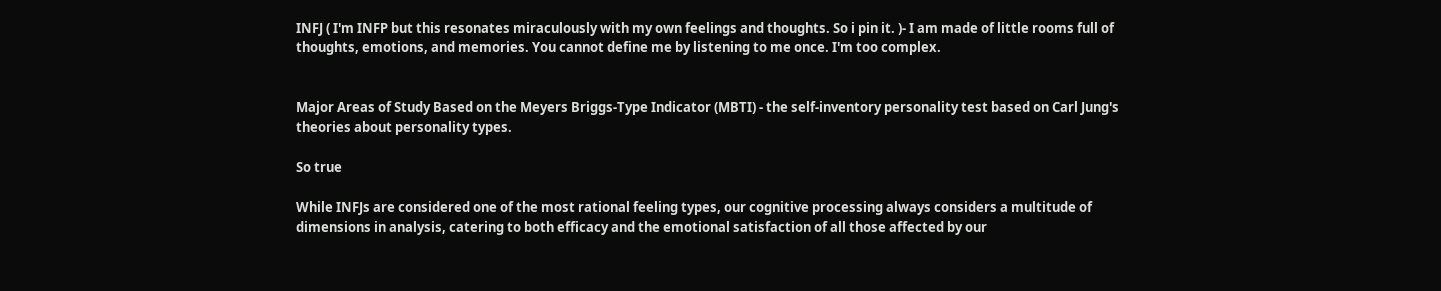INFJ ( I'm INFP but this resonates miraculously with my own feelings and thoughts. So i pin it. )- I am made of little rooms full of thoughts, emotions, and memories. You cannot define me by listening to me once. I'm too complex.


Major Areas of Study Based on the Meyers Briggs-Type Indicator (MBTI) - the self-inventory personality test based on Carl Jung's theories about personality types.

So true

While INFJs are considered one of the most rational feeling types, our cognitive processing always considers a multitude of dimensions in analysis, catering to both efficacy and the emotional satisfaction of all those affected by our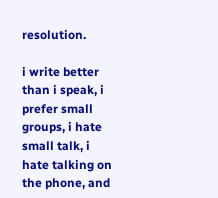resolution.

i write better than i speak, i prefer small groups, i hate small talk, i hate talking on the phone, and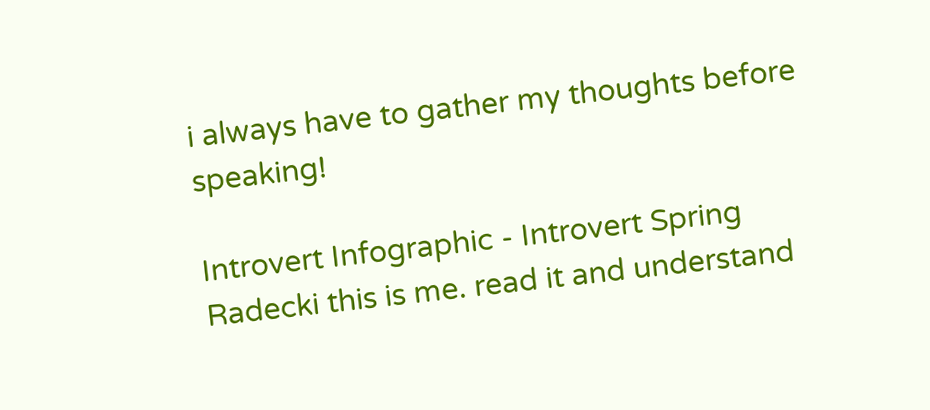i always have to gather my thoughts before speaking!

Introvert Infographic - Introvert Spring Radecki this is me. read it and understand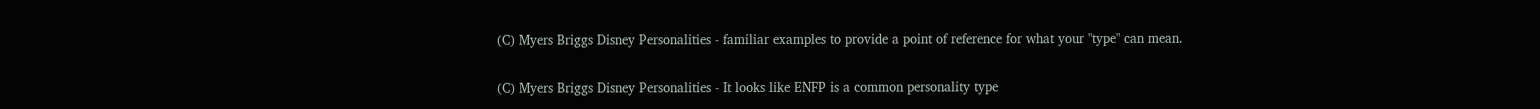(C) Myers Briggs Disney Personalities - familiar examples to provide a point of reference for what your "type" can mean.

(C) Myers Briggs Disney Personalities - It looks like ENFP is a common personality type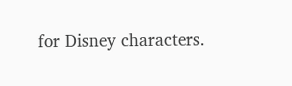for Disney characters.